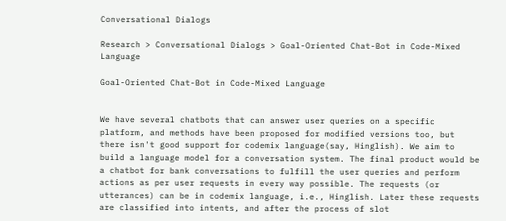Conversational Dialogs

Research > Conversational Dialogs > Goal-Oriented Chat-Bot in Code-Mixed Language

Goal-Oriented Chat-Bot in Code-Mixed Language


We have several chatbots that can answer user queries on a specific platform, and methods have been proposed for modified versions too, but there isn't good support for codemix language(say, Hinglish). We aim to build a language model for a conversation system. The final product would be a chatbot for bank conversations to fulfill the user queries and perform actions as per user requests in every way possible. The requests (or utterances) can be in codemix language, i.e., Hinglish. Later these requests are classified into intents, and after the process of slot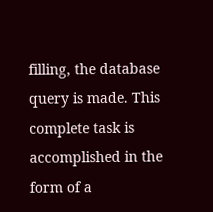filling, the database query is made. This complete task is accomplished in the form of a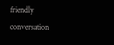friendly conversation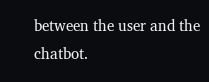between the user and the chatbot.